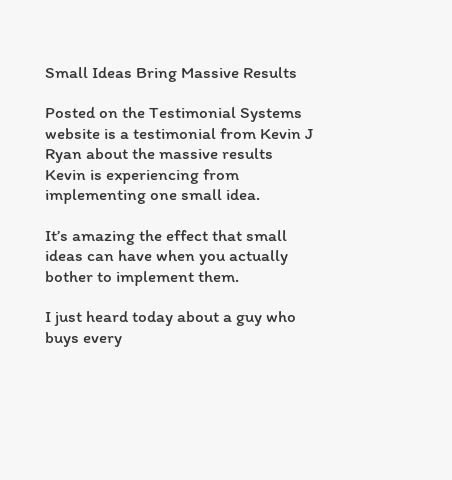Small Ideas Bring Massive Results

Posted on the Testimonial Systems website is a testimonial from Kevin J Ryan about the massive results Kevin is experiencing from implementing one small idea.

It’s amazing the effect that small ideas can have when you actually bother to implement them.

I just heard today about a guy who buys every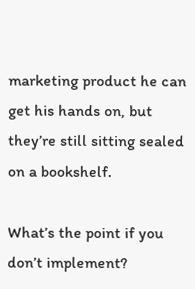marketing product he can get his hands on, but they’re still sitting sealed on a bookshelf.

What’s the point if you don’t implement?